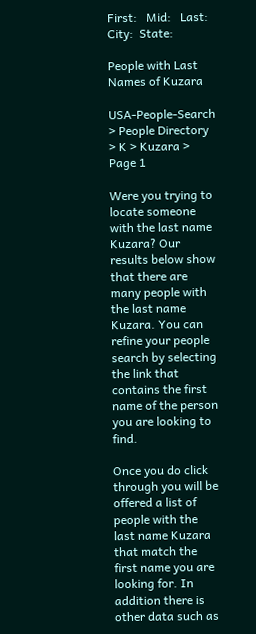First:   Mid:   Last:  City:  State:

People with Last Names of Kuzara

USA-People-Search > People Directory > K > Kuzara > Page 1

Were you trying to locate someone with the last name Kuzara? Our results below show that there are many people with the last name Kuzara. You can refine your people search by selecting the link that contains the first name of the person you are looking to find.

Once you do click through you will be offered a list of people with the last name Kuzara that match the first name you are looking for. In addition there is other data such as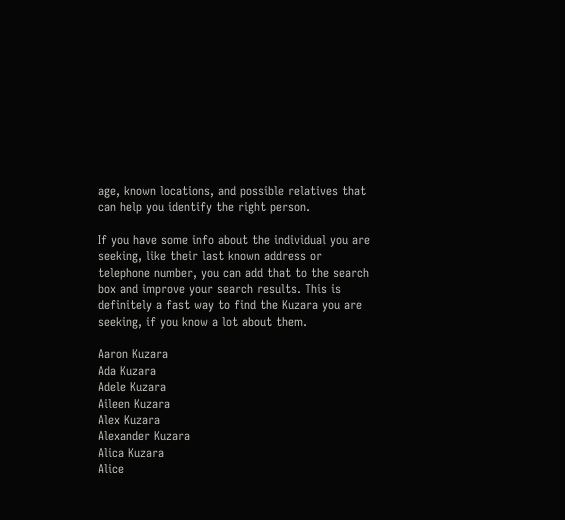age, known locations, and possible relatives that can help you identify the right person.

If you have some info about the individual you are seeking, like their last known address or telephone number, you can add that to the search box and improve your search results. This is definitely a fast way to find the Kuzara you are seeking, if you know a lot about them.

Aaron Kuzara
Ada Kuzara
Adele Kuzara
Aileen Kuzara
Alex Kuzara
Alexander Kuzara
Alica Kuzara
Alice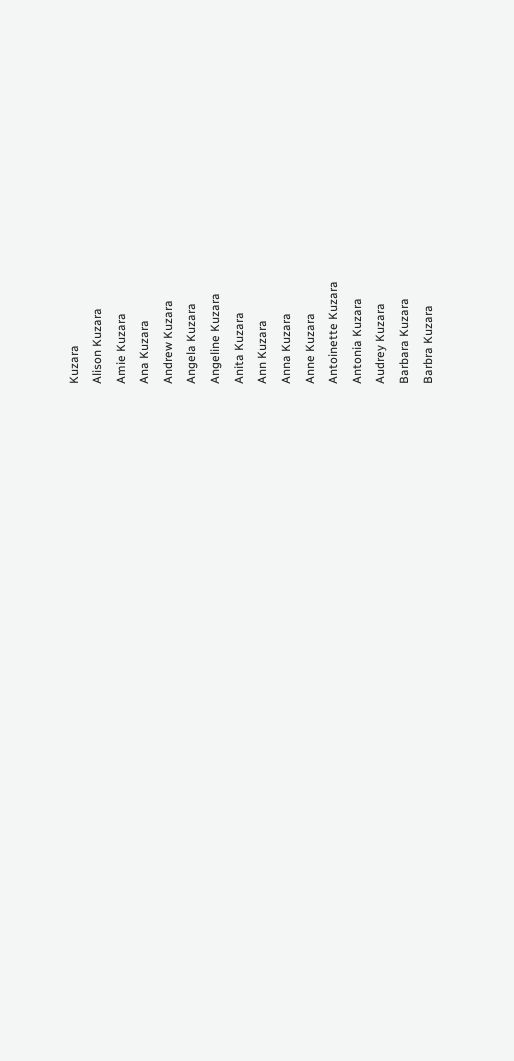Kuzara
Alison Kuzara
Amie Kuzara
Ana Kuzara
Andrew Kuzara
Angela Kuzara
Angeline Kuzara
Anita Kuzara
Ann Kuzara
Anna Kuzara
Anne Kuzara
Antoinette Kuzara
Antonia Kuzara
Audrey Kuzara
Barbara Kuzara
Barbra Kuzara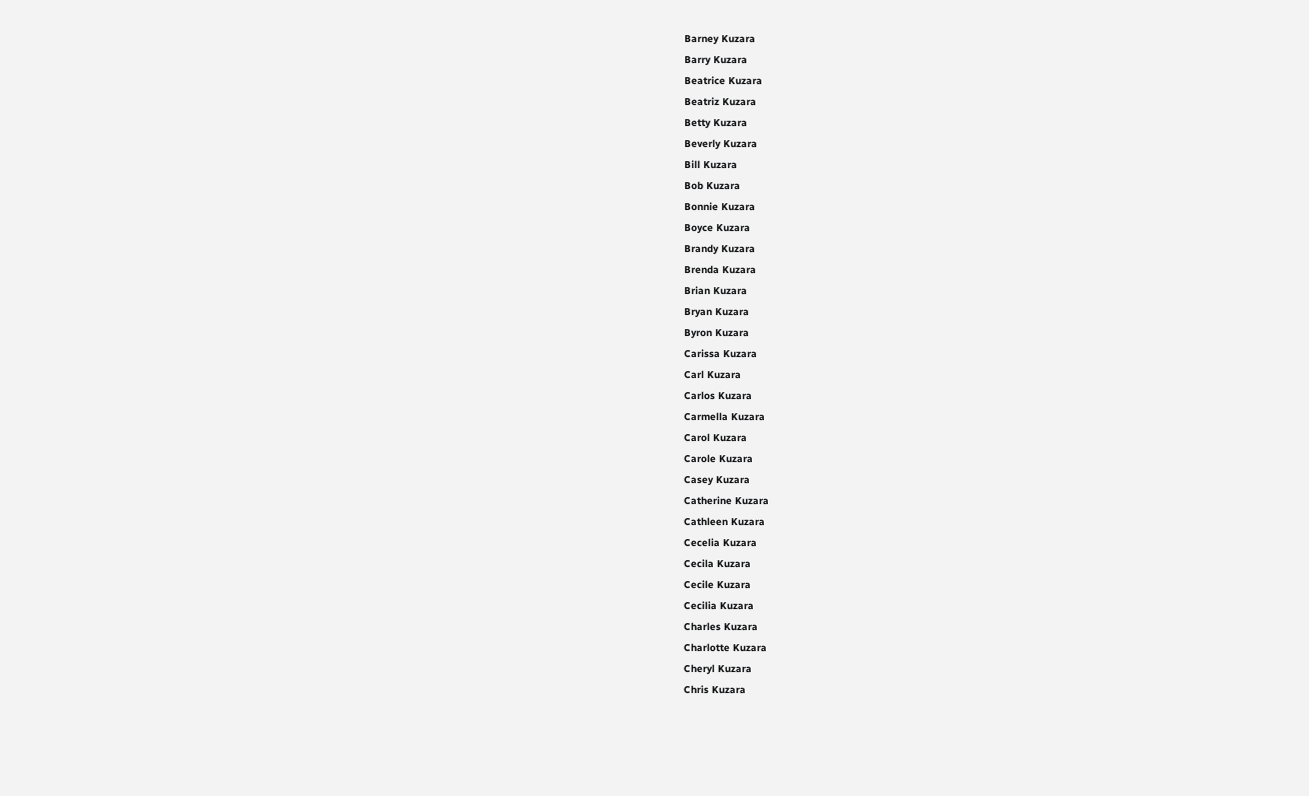Barney Kuzara
Barry Kuzara
Beatrice Kuzara
Beatriz Kuzara
Betty Kuzara
Beverly Kuzara
Bill Kuzara
Bob Kuzara
Bonnie Kuzara
Boyce Kuzara
Brandy Kuzara
Brenda Kuzara
Brian Kuzara
Bryan Kuzara
Byron Kuzara
Carissa Kuzara
Carl Kuzara
Carlos Kuzara
Carmella Kuzara
Carol Kuzara
Carole Kuzara
Casey Kuzara
Catherine Kuzara
Cathleen Kuzara
Cecelia Kuzara
Cecila Kuzara
Cecile Kuzara
Cecilia Kuzara
Charles Kuzara
Charlotte Kuzara
Cheryl Kuzara
Chris Kuzara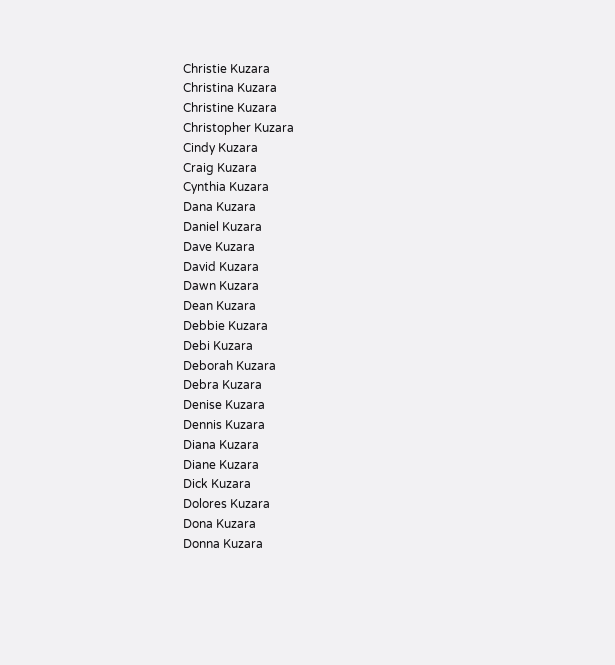Christie Kuzara
Christina Kuzara
Christine Kuzara
Christopher Kuzara
Cindy Kuzara
Craig Kuzara
Cynthia Kuzara
Dana Kuzara
Daniel Kuzara
Dave Kuzara
David Kuzara
Dawn Kuzara
Dean Kuzara
Debbie Kuzara
Debi Kuzara
Deborah Kuzara
Debra Kuzara
Denise Kuzara
Dennis Kuzara
Diana Kuzara
Diane Kuzara
Dick Kuzara
Dolores Kuzara
Dona Kuzara
Donna Kuzara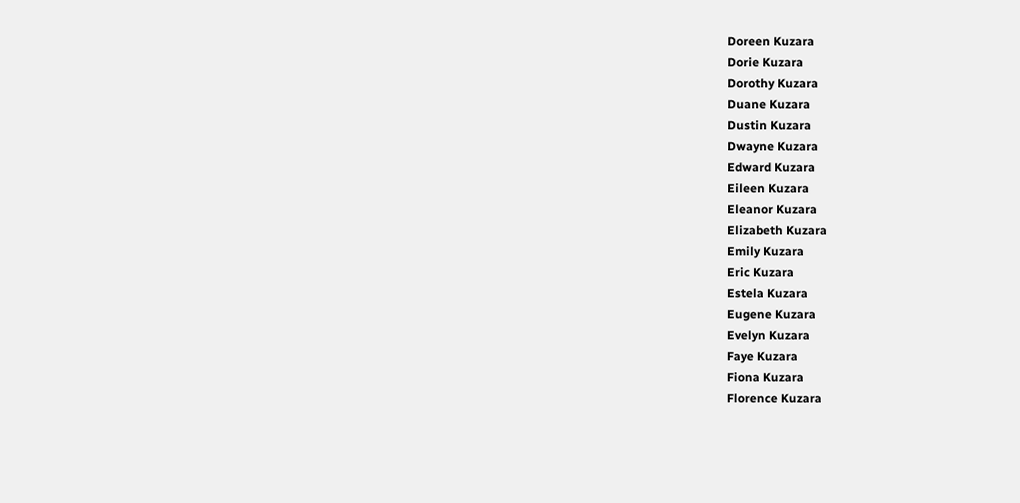Doreen Kuzara
Dorie Kuzara
Dorothy Kuzara
Duane Kuzara
Dustin Kuzara
Dwayne Kuzara
Edward Kuzara
Eileen Kuzara
Eleanor Kuzara
Elizabeth Kuzara
Emily Kuzara
Eric Kuzara
Estela Kuzara
Eugene Kuzara
Evelyn Kuzara
Faye Kuzara
Fiona Kuzara
Florence Kuzara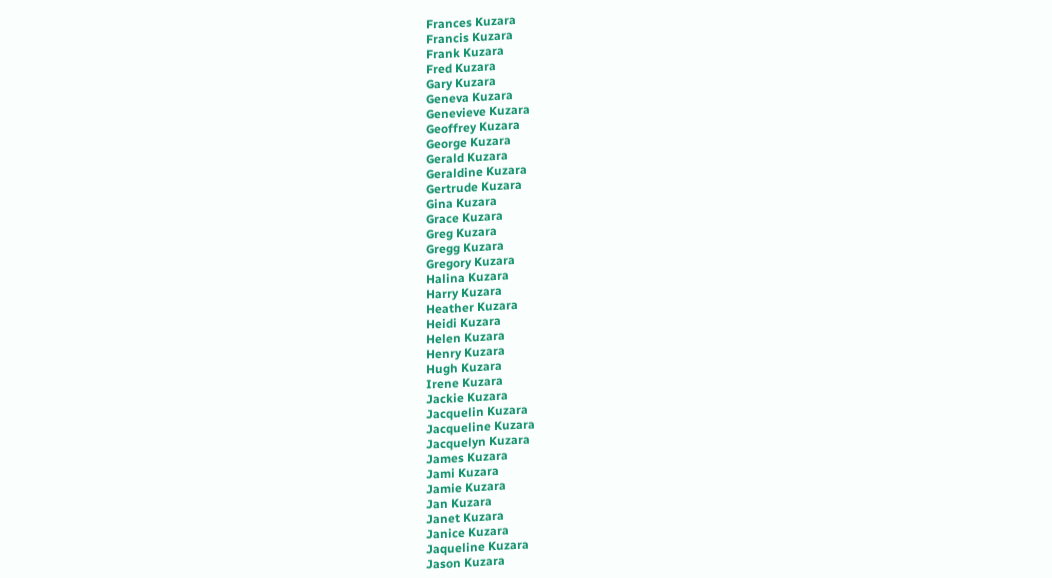Frances Kuzara
Francis Kuzara
Frank Kuzara
Fred Kuzara
Gary Kuzara
Geneva Kuzara
Genevieve Kuzara
Geoffrey Kuzara
George Kuzara
Gerald Kuzara
Geraldine Kuzara
Gertrude Kuzara
Gina Kuzara
Grace Kuzara
Greg Kuzara
Gregg Kuzara
Gregory Kuzara
Halina Kuzara
Harry Kuzara
Heather Kuzara
Heidi Kuzara
Helen Kuzara
Henry Kuzara
Hugh Kuzara
Irene Kuzara
Jackie Kuzara
Jacquelin Kuzara
Jacqueline Kuzara
Jacquelyn Kuzara
James Kuzara
Jami Kuzara
Jamie Kuzara
Jan Kuzara
Janet Kuzara
Janice Kuzara
Jaqueline Kuzara
Jason Kuzara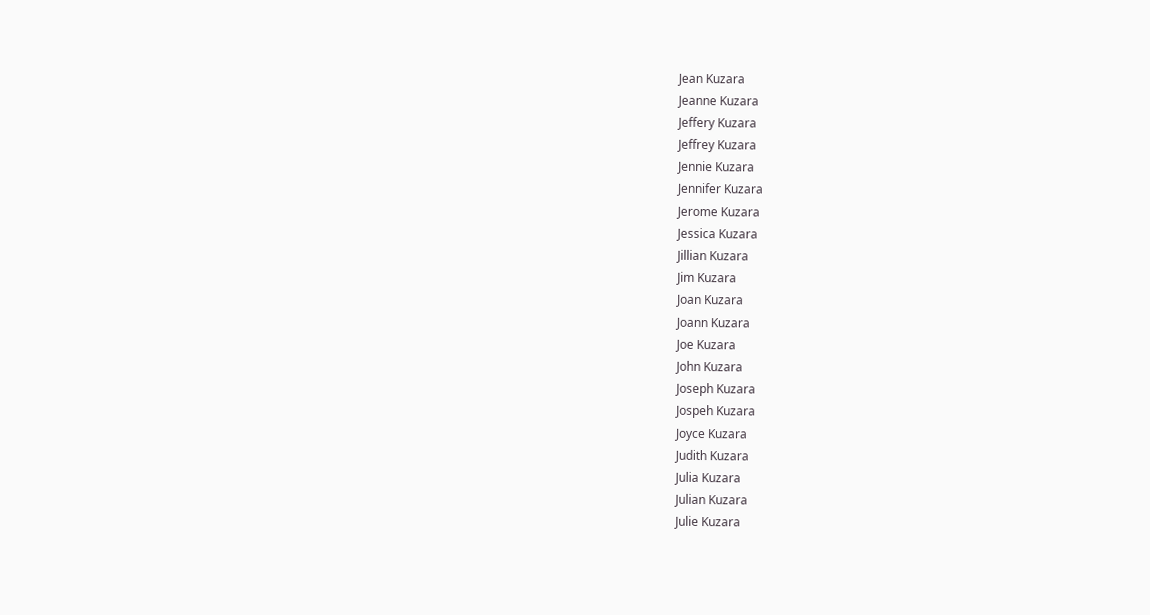Jean Kuzara
Jeanne Kuzara
Jeffery Kuzara
Jeffrey Kuzara
Jennie Kuzara
Jennifer Kuzara
Jerome Kuzara
Jessica Kuzara
Jillian Kuzara
Jim Kuzara
Joan Kuzara
Joann Kuzara
Joe Kuzara
John Kuzara
Joseph Kuzara
Jospeh Kuzara
Joyce Kuzara
Judith Kuzara
Julia Kuzara
Julian Kuzara
Julie Kuzara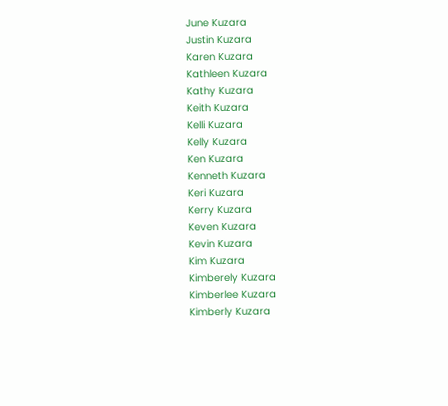June Kuzara
Justin Kuzara
Karen Kuzara
Kathleen Kuzara
Kathy Kuzara
Keith Kuzara
Kelli Kuzara
Kelly Kuzara
Ken Kuzara
Kenneth Kuzara
Keri Kuzara
Kerry Kuzara
Keven Kuzara
Kevin Kuzara
Kim Kuzara
Kimberely Kuzara
Kimberlee Kuzara
Kimberly Kuzara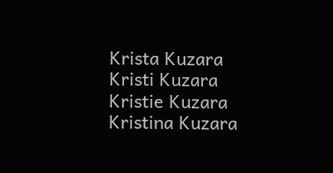Krista Kuzara
Kristi Kuzara
Kristie Kuzara
Kristina Kuzara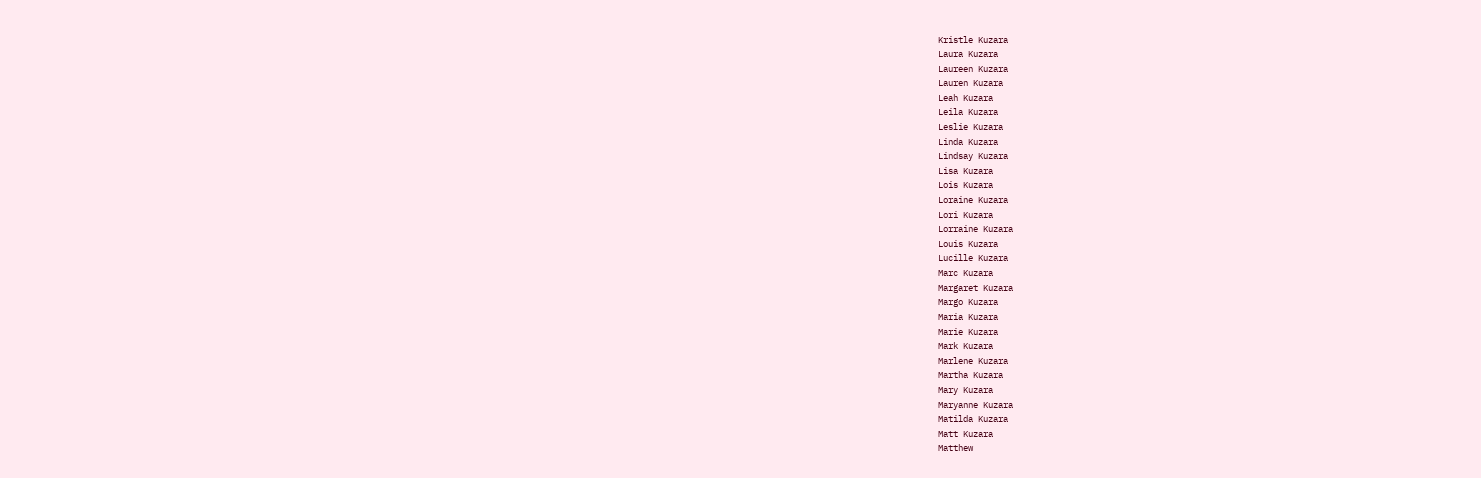Kristle Kuzara
Laura Kuzara
Laureen Kuzara
Lauren Kuzara
Leah Kuzara
Leila Kuzara
Leslie Kuzara
Linda Kuzara
Lindsay Kuzara
Lisa Kuzara
Lois Kuzara
Loraine Kuzara
Lori Kuzara
Lorraine Kuzara
Louis Kuzara
Lucille Kuzara
Marc Kuzara
Margaret Kuzara
Margo Kuzara
Maria Kuzara
Marie Kuzara
Mark Kuzara
Marlene Kuzara
Martha Kuzara
Mary Kuzara
Maryanne Kuzara
Matilda Kuzara
Matt Kuzara
Matthew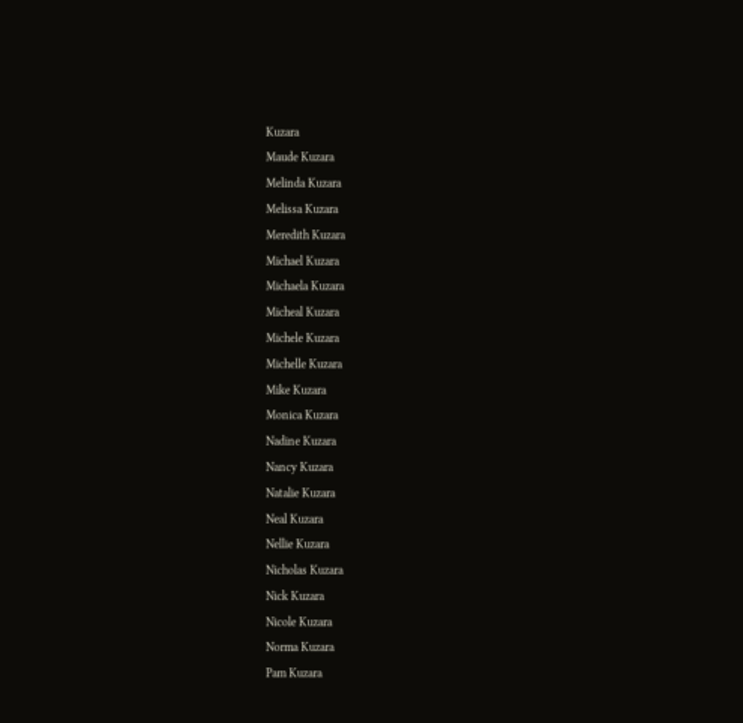Kuzara
Maude Kuzara
Melinda Kuzara
Melissa Kuzara
Meredith Kuzara
Michael Kuzara
Michaela Kuzara
Micheal Kuzara
Michele Kuzara
Michelle Kuzara
Mike Kuzara
Monica Kuzara
Nadine Kuzara
Nancy Kuzara
Natalie Kuzara
Neal Kuzara
Nellie Kuzara
Nicholas Kuzara
Nick Kuzara
Nicole Kuzara
Norma Kuzara
Pam Kuzara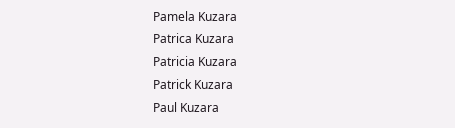Pamela Kuzara
Patrica Kuzara
Patricia Kuzara
Patrick Kuzara
Paul Kuzara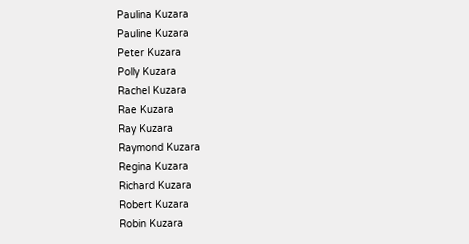Paulina Kuzara
Pauline Kuzara
Peter Kuzara
Polly Kuzara
Rachel Kuzara
Rae Kuzara
Ray Kuzara
Raymond Kuzara
Regina Kuzara
Richard Kuzara
Robert Kuzara
Robin Kuzara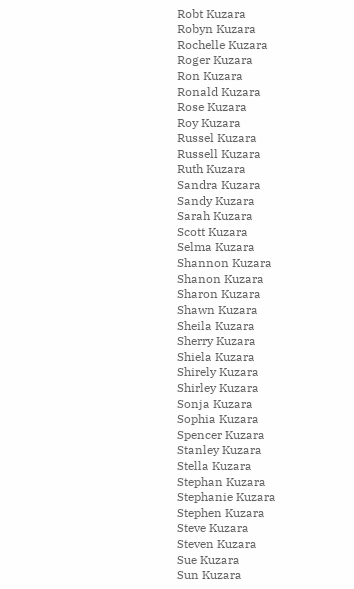Robt Kuzara
Robyn Kuzara
Rochelle Kuzara
Roger Kuzara
Ron Kuzara
Ronald Kuzara
Rose Kuzara
Roy Kuzara
Russel Kuzara
Russell Kuzara
Ruth Kuzara
Sandra Kuzara
Sandy Kuzara
Sarah Kuzara
Scott Kuzara
Selma Kuzara
Shannon Kuzara
Shanon Kuzara
Sharon Kuzara
Shawn Kuzara
Sheila Kuzara
Sherry Kuzara
Shiela Kuzara
Shirely Kuzara
Shirley Kuzara
Sonja Kuzara
Sophia Kuzara
Spencer Kuzara
Stanley Kuzara
Stella Kuzara
Stephan Kuzara
Stephanie Kuzara
Stephen Kuzara
Steve Kuzara
Steven Kuzara
Sue Kuzara
Sun Kuzara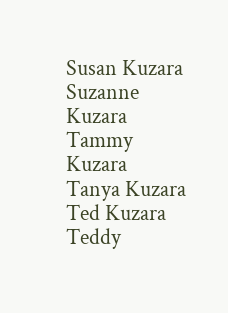Susan Kuzara
Suzanne Kuzara
Tammy Kuzara
Tanya Kuzara
Ted Kuzara
Teddy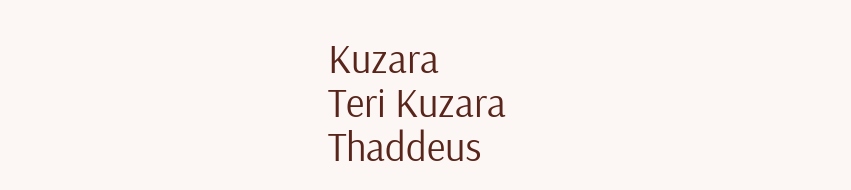Kuzara
Teri Kuzara
Thaddeus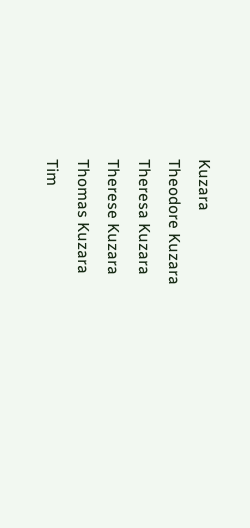Kuzara
Theodore Kuzara
Theresa Kuzara
Therese Kuzara
Thomas Kuzara
Tim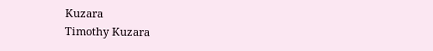Kuzara
Timothy Kuzara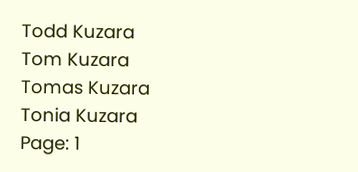Todd Kuzara
Tom Kuzara
Tomas Kuzara
Tonia Kuzara
Page: 1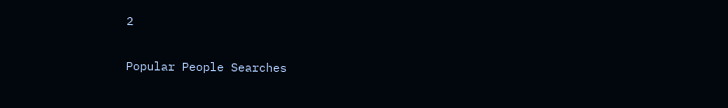2

Popular People Searches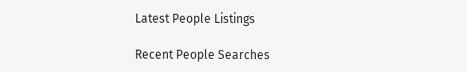Latest People Listings

Recent People Searches